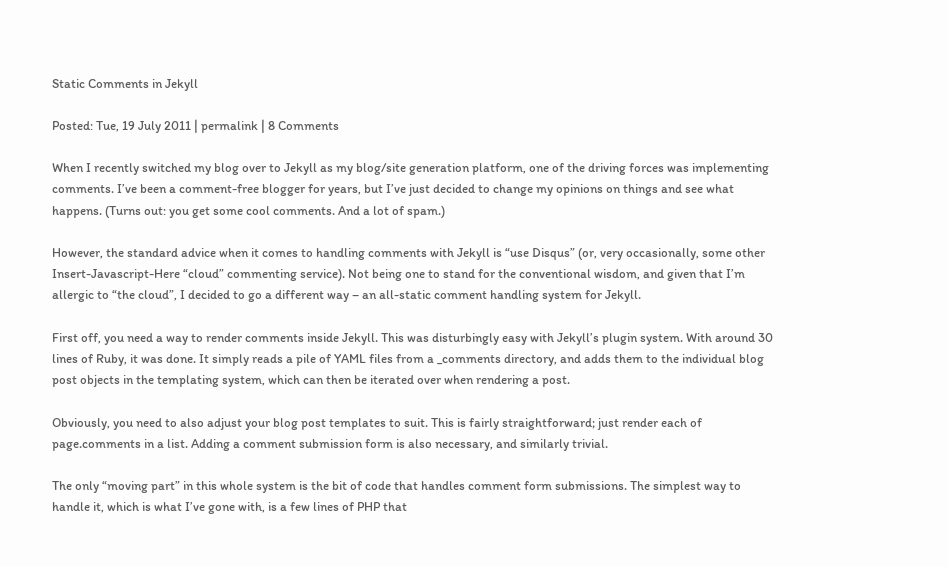Static Comments in Jekyll

Posted: Tue, 19 July 2011 | permalink | 8 Comments

When I recently switched my blog over to Jekyll as my blog/site generation platform, one of the driving forces was implementing comments. I’ve been a comment-free blogger for years, but I’ve just decided to change my opinions on things and see what happens. (Turns out: you get some cool comments. And a lot of spam.)

However, the standard advice when it comes to handling comments with Jekyll is “use Disqus” (or, very occasionally, some other Insert-Javascript-Here “cloud” commenting service). Not being one to stand for the conventional wisdom, and given that I’m allergic to “the cloud”, I decided to go a different way – an all-static comment handling system for Jekyll.

First off, you need a way to render comments inside Jekyll. This was disturbingly easy with Jekyll’s plugin system. With around 30 lines of Ruby, it was done. It simply reads a pile of YAML files from a _comments directory, and adds them to the individual blog post objects in the templating system, which can then be iterated over when rendering a post.

Obviously, you need to also adjust your blog post templates to suit. This is fairly straightforward; just render each of page.comments in a list. Adding a comment submission form is also necessary, and similarly trivial.

The only “moving part” in this whole system is the bit of code that handles comment form submissions. The simplest way to handle it, which is what I’ve gone with, is a few lines of PHP that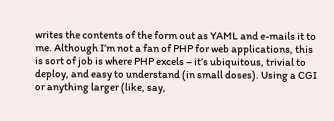writes the contents of the form out as YAML and e-mails it to me. Although I’m not a fan of PHP for web applications, this is sort of job is where PHP excels – it’s ubiquitous, trivial to deploy, and easy to understand (in small doses). Using a CGI or anything larger (like, say,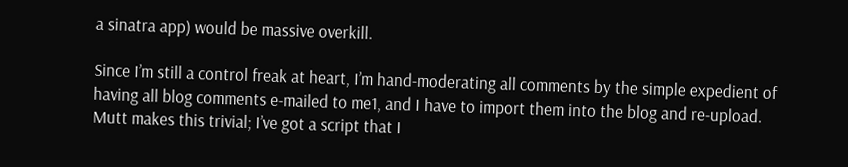a sinatra app) would be massive overkill.

Since I’m still a control freak at heart, I’m hand-moderating all comments by the simple expedient of having all blog comments e-mailed to me1, and I have to import them into the blog and re-upload. Mutt makes this trivial; I’ve got a script that I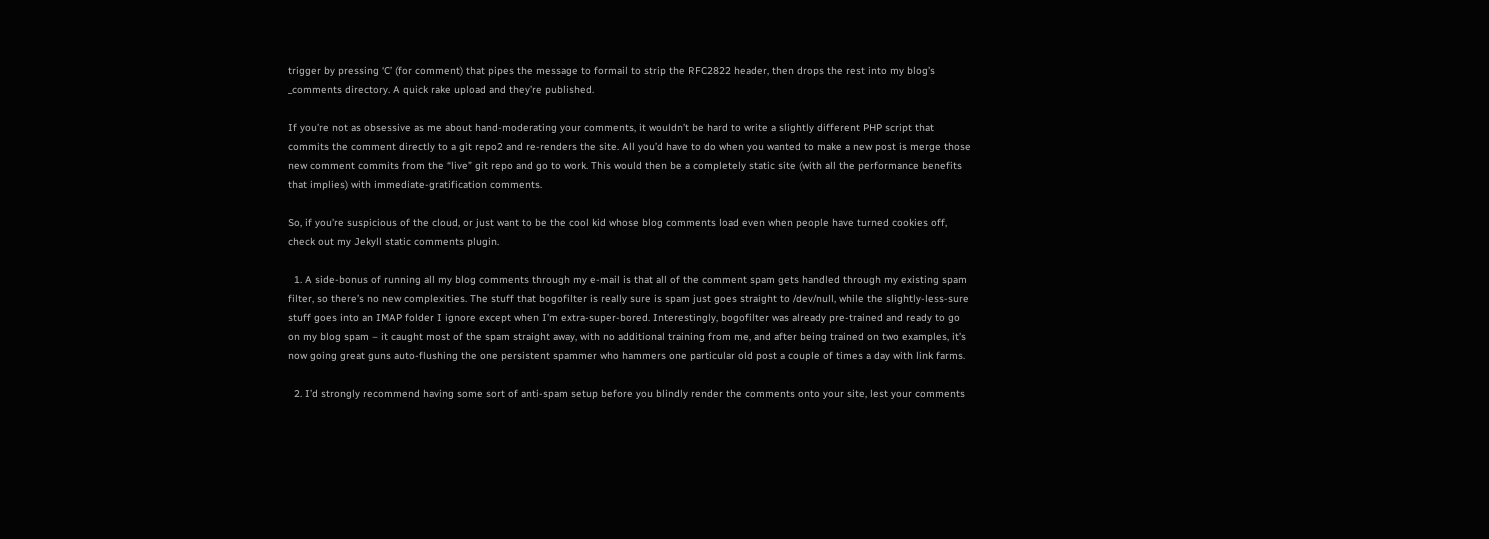trigger by pressing ‘C’ (for comment) that pipes the message to formail to strip the RFC2822 header, then drops the rest into my blog’s _comments directory. A quick rake upload and they’re published.

If you’re not as obsessive as me about hand-moderating your comments, it wouldn’t be hard to write a slightly different PHP script that commits the comment directly to a git repo2 and re-renders the site. All you’d have to do when you wanted to make a new post is merge those new comment commits from the “live” git repo and go to work. This would then be a completely static site (with all the performance benefits that implies) with immediate-gratification comments.

So, if you’re suspicious of the cloud, or just want to be the cool kid whose blog comments load even when people have turned cookies off, check out my Jekyll static comments plugin.

  1. A side-bonus of running all my blog comments through my e-mail is that all of the comment spam gets handled through my existing spam filter, so there’s no new complexities. The stuff that bogofilter is really sure is spam just goes straight to /dev/null, while the slightly-less-sure stuff goes into an IMAP folder I ignore except when I’m extra-super-bored. Interestingly, bogofilter was already pre-trained and ready to go on my blog spam – it caught most of the spam straight away, with no additional training from me, and after being trained on two examples, it’s now going great guns auto-flushing the one persistent spammer who hammers one particular old post a couple of times a day with link farms.

  2. I’d strongly recommend having some sort of anti-spam setup before you blindly render the comments onto your site, lest your comments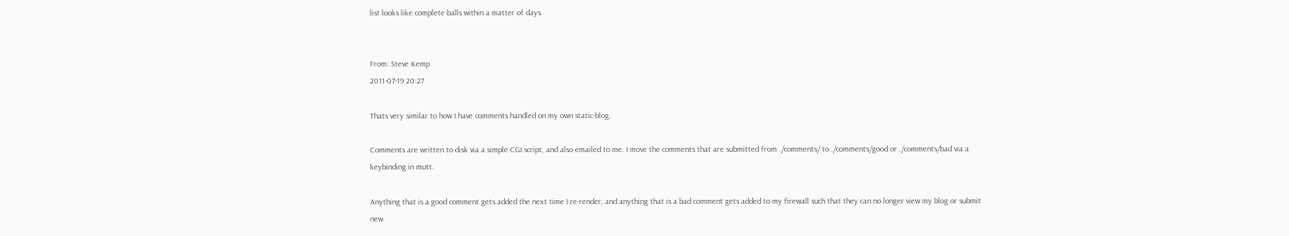list looks like complete balls within a matter of days.


From: Steve Kemp
2011-07-19 20:27

Thats very similar to how I have comments handled on my own static-blog.

Comments are written to disk via a simple CGI script, and also emailed to me. I move the comments that are submitted from ./comments/ to ./comments/good or ./comments/bad via a keybinding in mutt.

Anything that is a good comment gets added the next time I re-render, and anything that is a bad comment gets added to my firewall such that they can no longer view my blog or submit new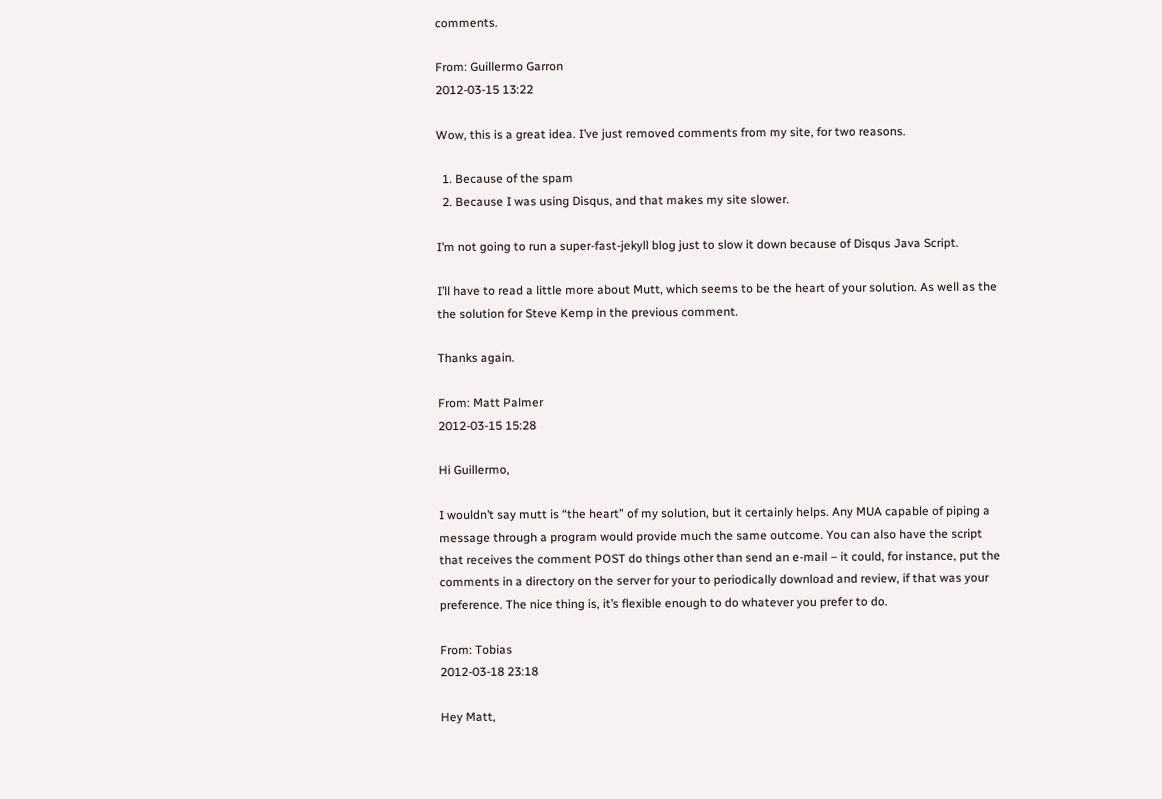comments.

From: Guillermo Garron
2012-03-15 13:22

Wow, this is a great idea. I’ve just removed comments from my site, for two reasons.

  1. Because of the spam
  2. Because I was using Disqus, and that makes my site slower.

I’m not going to run a super-fast-jekyll blog just to slow it down because of Disqus Java Script.

I’ll have to read a little more about Mutt, which seems to be the heart of your solution. As well as the the solution for Steve Kemp in the previous comment.

Thanks again.

From: Matt Palmer
2012-03-15 15:28

Hi Guillermo,

I wouldn’t say mutt is “the heart” of my solution, but it certainly helps. Any MUA capable of piping a message through a program would provide much the same outcome. You can also have the script that receives the comment POST do things other than send an e-mail – it could, for instance, put the comments in a directory on the server for your to periodically download and review, if that was your preference. The nice thing is, it’s flexible enough to do whatever you prefer to do.

From: Tobias
2012-03-18 23:18

Hey Matt,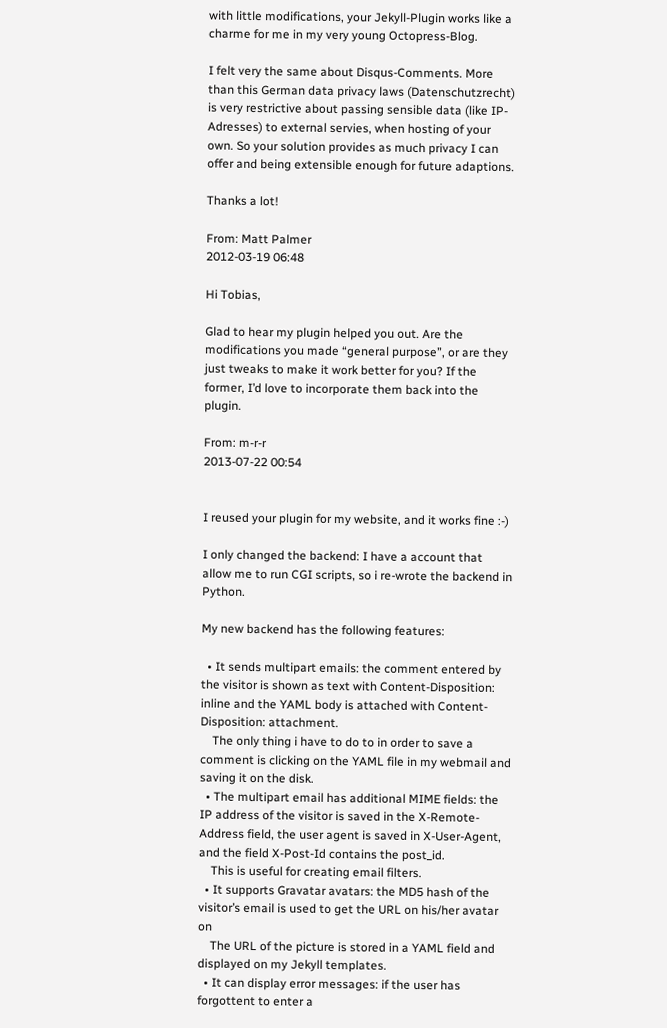with little modifications, your Jekyll-Plugin works like a charme for me in my very young Octopress-Blog.

I felt very the same about Disqus-Comments. More than this German data privacy laws (Datenschutzrecht) is very restrictive about passing sensible data (like IP-Adresses) to external servies, when hosting of your own. So your solution provides as much privacy I can offer and being extensible enough for future adaptions.

Thanks a lot!

From: Matt Palmer
2012-03-19 06:48

Hi Tobias,

Glad to hear my plugin helped you out. Are the modifications you made “general purpose”, or are they just tweaks to make it work better for you? If the former, I’d love to incorporate them back into the plugin.

From: m-r-r
2013-07-22 00:54


I reused your plugin for my website, and it works fine :-)

I only changed the backend: I have a account that allow me to run CGI scripts, so i re-wrote the backend in Python.

My new backend has the following features:

  • It sends multipart emails: the comment entered by the visitor is shown as text with Content-Disposition: inline and the YAML body is attached with Content-Disposition: attachment.
    The only thing i have to do to in order to save a comment is clicking on the YAML file in my webmail and saving it on the disk.
  • The multipart email has additional MIME fields: the IP address of the visitor is saved in the X-Remote-Address field, the user agent is saved in X-User-Agent, and the field X-Post-Id contains the post_id.
    This is useful for creating email filters.
  • It supports Gravatar avatars: the MD5 hash of the visitor’s email is used to get the URL on his/her avatar on
    The URL of the picture is stored in a YAML field and displayed on my Jekyll templates.
  • It can display error messages: if the user has forgottent to enter a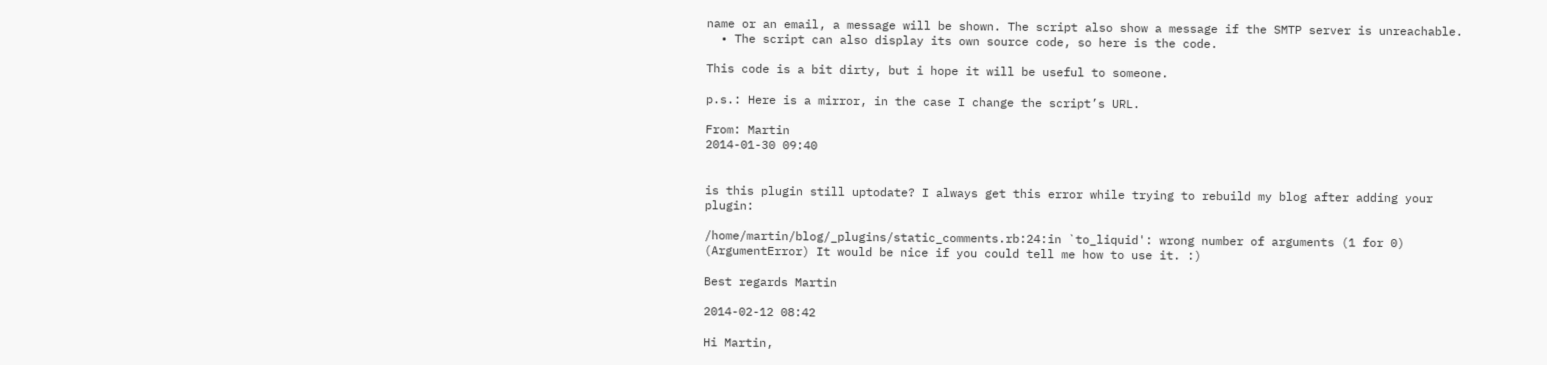name or an email, a message will be shown. The script also show a message if the SMTP server is unreachable.
  • The script can also display its own source code, so here is the code.

This code is a bit dirty, but i hope it will be useful to someone.

p.s.: Here is a mirror, in the case I change the script’s URL.

From: Martin
2014-01-30 09:40


is this plugin still uptodate? I always get this error while trying to rebuild my blog after adding your plugin:

/home/martin/blog/_plugins/static_comments.rb:24:in `to_liquid': wrong number of arguments (1 for 0) (ArgumentError) It would be nice if you could tell me how to use it. :)

Best regards Martin

2014-02-12 08:42

Hi Martin,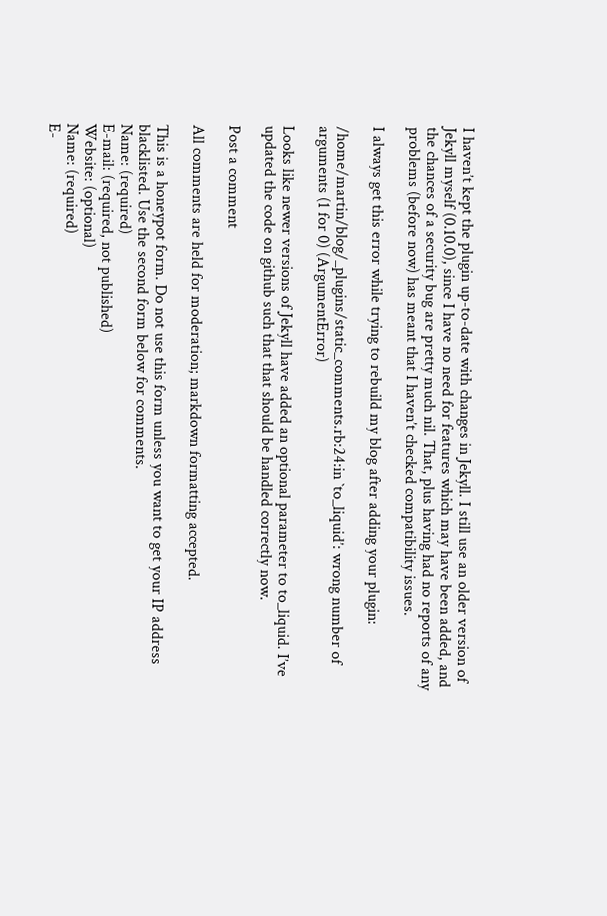I haven’t kept the plugin up-to-date with changes in Jekyll. I still use an older version of Jekyll myself (0.10.0), since I have no need for features which may have been added, and the chances of a security bug are pretty much nil. That, plus having had no reports of any problems (before now) has meant that I haven’t checked compatibility issues.

I always get this error while trying to rebuild my blog after adding your plugin:

/home/martin/blog/_plugins/static_comments.rb:24:in `to_liquid’: wrong number of arguments (1 for 0) (ArgumentError)

Looks like newer versions of Jekyll have added an optional parameter to to_liquid. I’ve updated the code on github such that that should be handled correctly now.

Post a comment

All comments are held for moderation; markdown formatting accepted.

This is a honeypot form. Do not use this form unless you want to get your IP address blacklisted. Use the second form below for comments.
Name: (required)
E-mail: (required, not published)
Website: (optional)
Name: (required)
E-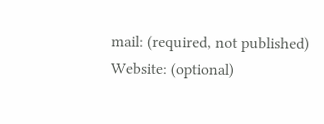mail: (required, not published)
Website: (optional)